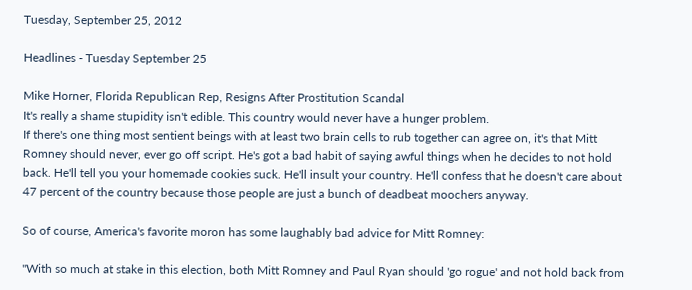Tuesday, September 25, 2012

Headlines - Tuesday September 25

Mike Horner, Florida Republican Rep, Resigns After Prostitution Scandal
It's really a shame stupidity isn't edible. This country would never have a hunger problem.
If there's one thing most sentient beings with at least two brain cells to rub together can agree on, it's that Mitt Romney should never, ever go off script. He's got a bad habit of saying awful things when he decides to not hold back. He'll tell you your homemade cookies suck. He'll insult your country. He'll confess that he doesn't care about 47 percent of the country because those people are just a bunch of deadbeat moochers anyway.

So of course, America's favorite moron has some laughably bad advice for Mitt Romney:

"With so much at stake in this election, both Mitt Romney and Paul Ryan should 'go rogue' and not hold back from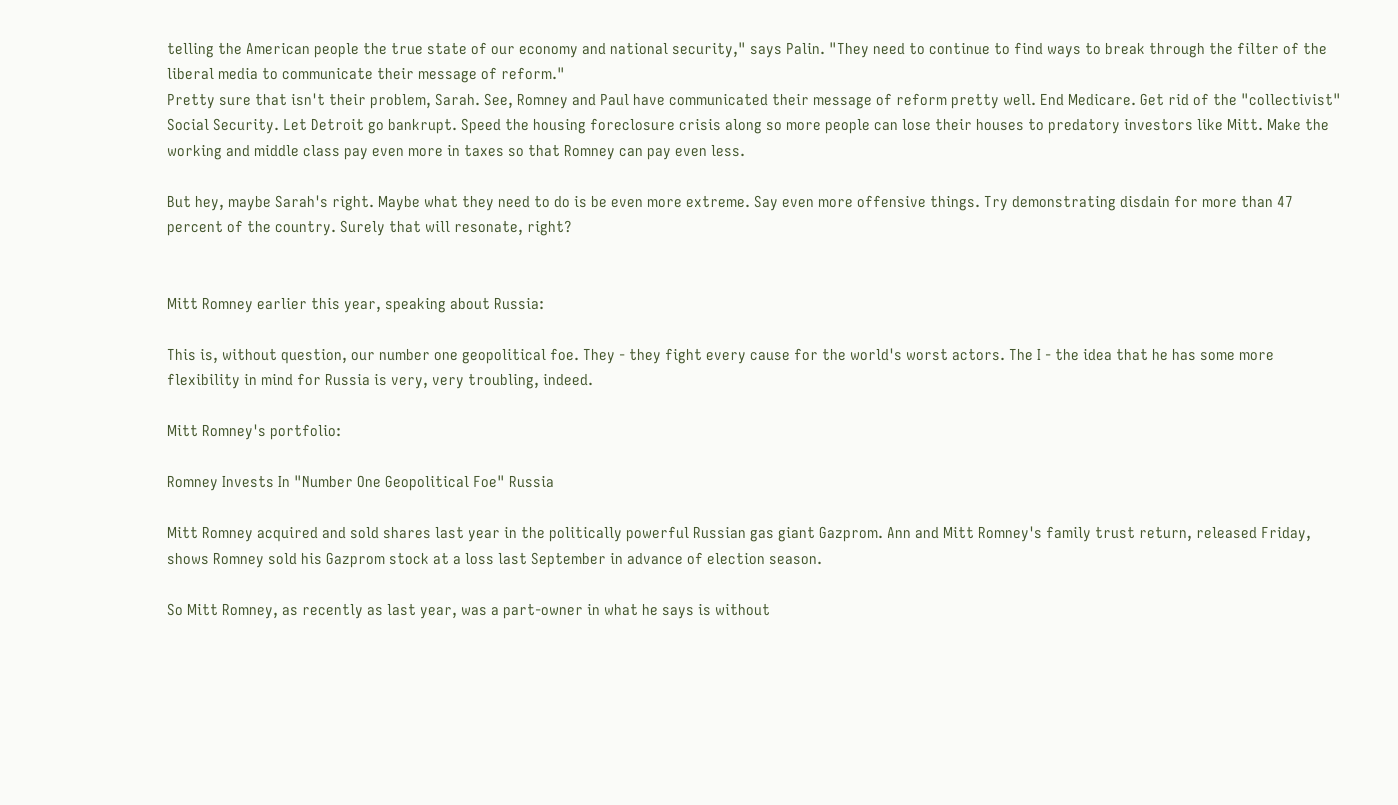telling the American people the true state of our economy and national security," says Palin. "They need to continue to find ways to break through the filter of the liberal media to communicate their message of reform."
Pretty sure that isn't their problem, Sarah. See, Romney and Paul have communicated their message of reform pretty well. End Medicare. Get rid of the "collectivist" Social Security. Let Detroit go bankrupt. Speed the housing foreclosure crisis along so more people can lose their houses to predatory investors like Mitt. Make the working and middle class pay even more in taxes so that Romney can pay even less.

But hey, maybe Sarah's right. Maybe what they need to do is be even more extreme. Say even more offensive things. Try demonstrating disdain for more than 47 percent of the country. Surely that will resonate, right?


Mitt Romney earlier this year, speaking about Russia:

This is, without question, our number one geopolitical foe. They - they fight every cause for the world's worst actors. The I - the idea that he has some more flexibility in mind for Russia is very, very troubling, indeed.

Mitt Romney's portfolio:

Romney Invests In "Number One Geopolitical Foe" Russia

Mitt Romney acquired and sold shares last year in the politically powerful Russian gas giant Gazprom. Ann and Mitt Romney's family trust return, released Friday, shows Romney sold his Gazprom stock at a loss last September in advance of election season.

So Mitt Romney, as recently as last year, was a part-owner in what he says is without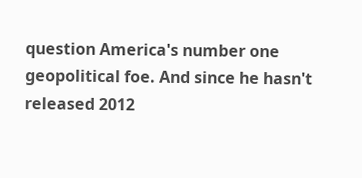question America's number one geopolitical foe. And since he hasn't released 2012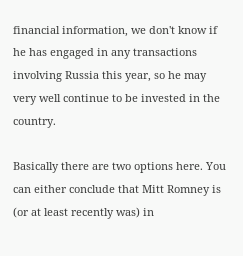financial information, we don't know if he has engaged in any transactions involving Russia this year, so he may very well continue to be invested in the country.

Basically there are two options here. You can either conclude that Mitt Romney is (or at least recently was) in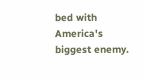bed with America's biggest enemy.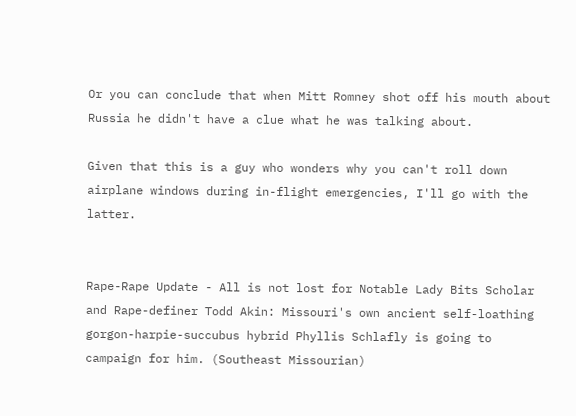Or you can conclude that when Mitt Romney shot off his mouth about Russia he didn't have a clue what he was talking about.

Given that this is a guy who wonders why you can't roll down airplane windows during in-flight emergencies, I'll go with the latter.


Rape-Rape Update - All is not lost for Notable Lady Bits Scholar and Rape-definer Todd Akin: Missouri's own ancient self-loathing gorgon-harpie-succubus hybrid Phyllis Schlafly is going to campaign for him. (Southeast Missourian)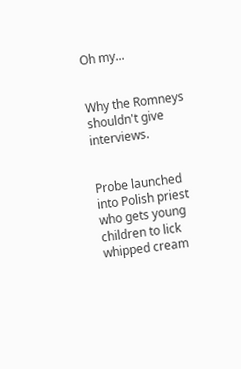Oh my...


Why the Romneys shouldn't give interviews.


Probe launched into Polish priest who gets young children to lick whipped cream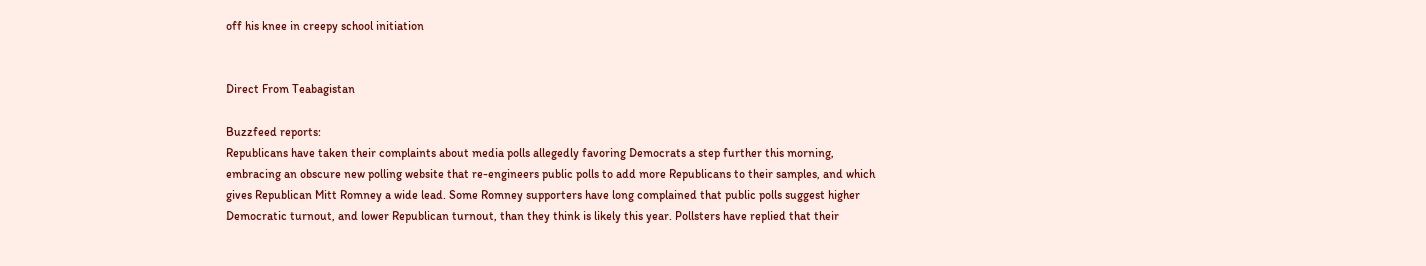off his knee in creepy school initiation


Direct From Teabagistan

Buzzfeed reports:
Republicans have taken their complaints about media polls allegedly favoring Democrats a step further this morning, embracing an obscure new polling website that re-engineers public polls to add more Republicans to their samples, and which gives Republican Mitt Romney a wide lead. Some Romney supporters have long complained that public polls suggest higher Democratic turnout, and lower Republican turnout, than they think is likely this year. Pollsters have replied that their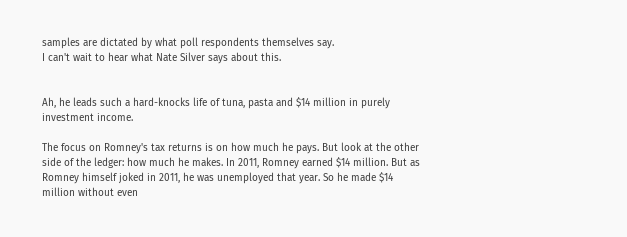samples are dictated by what poll respondents themselves say.
I can't wait to hear what Nate Silver says about this.


Ah, he leads such a hard-knocks life of tuna, pasta and $14 million in purely investment income.

The focus on Romney's tax returns is on how much he pays. But look at the other side of the ledger: how much he makes. In 2011, Romney earned $14 million. But as Romney himself joked in 2011, he was unemployed that year. So he made $14 million without even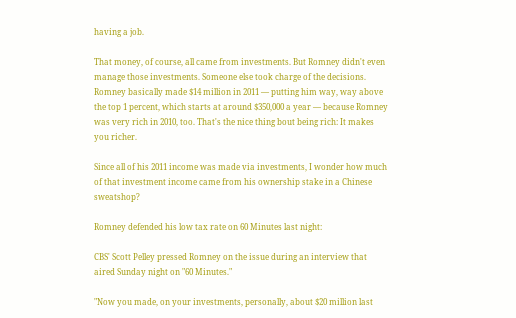having a job.

That money, of course, all came from investments. But Romney didn't even manage those investments. Someone else took charge of the decisions. Romney basically made $14 million in 2011 — putting him way, way above the top 1 percent, which starts at around $350,000 a year — because Romney was very rich in 2010, too. That's the nice thing bout being rich: It makes you richer.

Since all of his 2011 income was made via investments, I wonder how much of that investment income came from his ownership stake in a Chinese sweatshop?

Romney defended his low tax rate on 60 Minutes last night:

CBS' Scott Pelley pressed Romney on the issue during an interview that aired Sunday night on "60 Minutes."

"Now you made, on your investments, personally, about $20 million last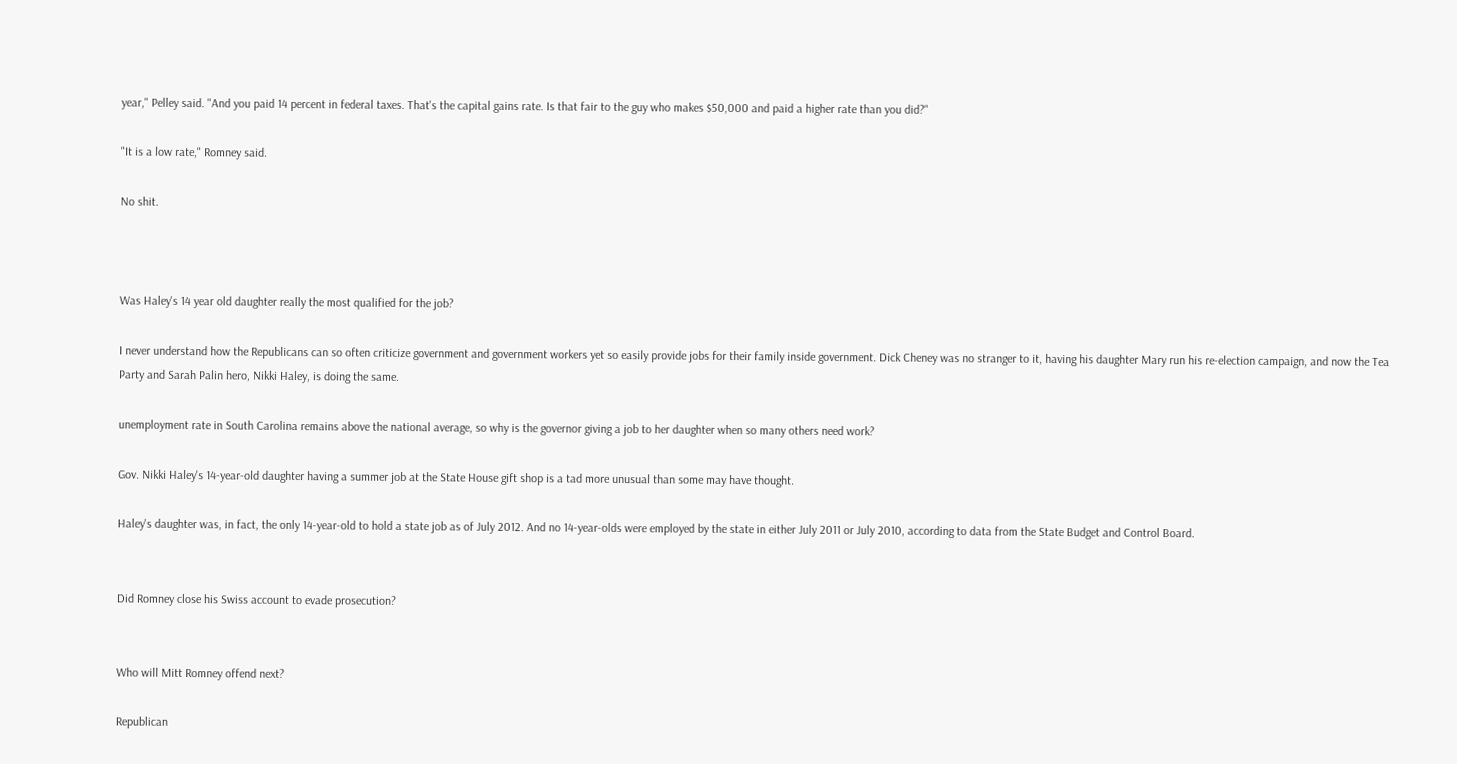year," Pelley said. "And you paid 14 percent in federal taxes. That's the capital gains rate. Is that fair to the guy who makes $50,000 and paid a higher rate than you did?"

"It is a low rate," Romney said.

No shit.



Was Haley's 14 year old daughter really the most qualified for the job?

I never understand how the Republicans can so often criticize government and government workers yet so easily provide jobs for their family inside government. Dick Cheney was no stranger to it, having his daughter Mary run his re-election campaign, and now the Tea Party and Sarah Palin hero, Nikki Haley, is doing the same.

unemployment rate in South Carolina remains above the national average, so why is the governor giving a job to her daughter when so many others need work?

Gov. Nikki Haley's 14-year-old daughter having a summer job at the State House gift shop is a tad more unusual than some may have thought.

Haley's daughter was, in fact, the only 14-year-old to hold a state job as of July 2012. And no 14-year-olds were employed by the state in either July 2011 or July 2010, according to data from the State Budget and Control Board.


Did Romney close his Swiss account to evade prosecution?


Who will Mitt Romney offend next?

Republican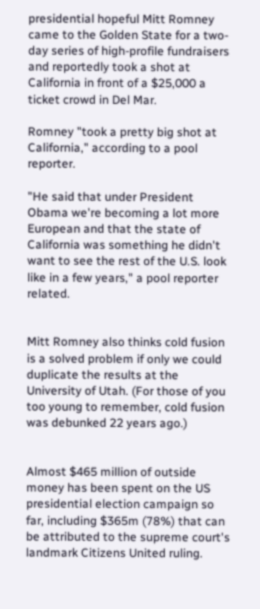presidential hopeful Mitt Romney came to the Golden State for a two-day series of high-profile fundraisers and reportedly took a shot at California in front of a $25,000 a ticket crowd in Del Mar.

Romney "took a pretty big shot at California," according to a pool reporter.

"He said that under President Obama we're becoming a lot more European and that the state of California was something he didn't want to see the rest of the U.S. look like in a few years," a pool reporter related.


Mitt Romney also thinks cold fusion is a solved problem if only we could duplicate the results at the University of Utah. (For those of you too young to remember, cold fusion was debunked 22 years ago.)


Almost $465 million of outside money has been spent on the US presidential election campaign so far, including $365m (78%) that can be attributed to the supreme court's landmark Citizens United ruling.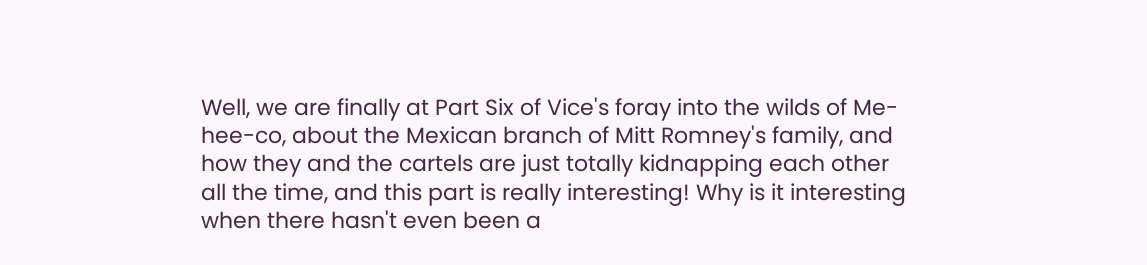Well, we are finally at Part Six of Vice's foray into the wilds of Me-hee-co, about the Mexican branch of Mitt Romney's family, and how they and the cartels are just totally kidnapping each other all the time, and this part is really interesting! Why is it interesting when there hasn't even been a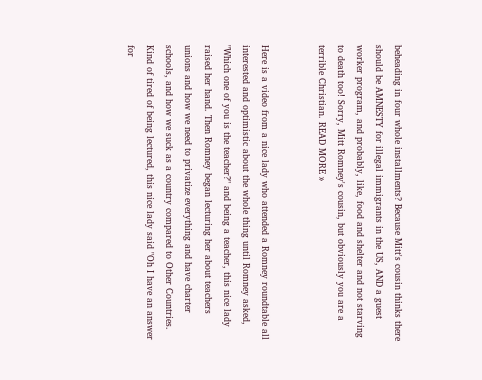beheading in four whole installments? Because Mitt's cousin thinks there should be AMNESTY for illegal immigrants in the US, AND a guest worker program, and probably, like, food and shelter and not starving to death too! Sorry, Mitt Romney's cousin, but obviously you are a terrible Christian. READ MORE »


Here is a video from a nice lady who attended a Romney roundtable all interested and optimistic about the whole thing until Romney asked, "Which one of you is the teacher?" and being a teacher, this nice lady raised her hand. Then Romney began lecturing her about teachers unions and how we need to privatize everything and have charter schools, and how we suck as a country compared to Other Countries. Kind of tired of being lectured, this nice lady said "Oh I have an answer for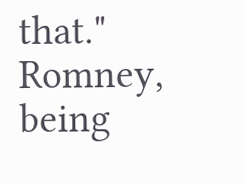that." Romney, being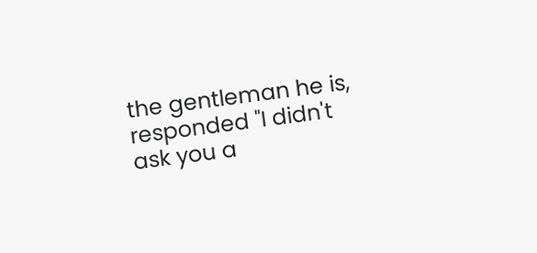the gentleman he is, responded "I didn't ask you a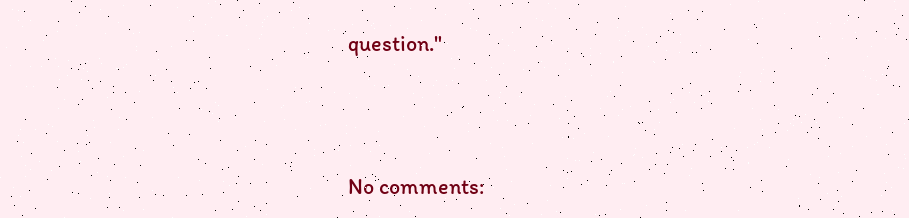question."




No comments: